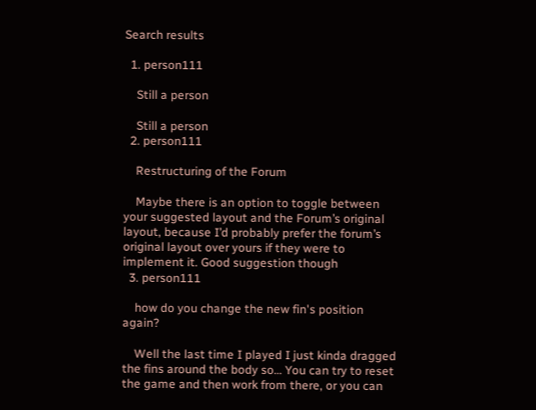Search results

  1. person111

    Still a person

    Still a person
  2. person111

    Restructuring of the Forum

    Maybe there is an option to toggle between your suggested layout and the Forum’s original layout, because I’d probably prefer the forum’s original layout over yours if they were to implement it. Good suggestion though
  3. person111

    how do you change the new fin's position again?

    Well the last time I played I just kinda dragged the fins around the body so… You can try to reset the game and then work from there, or you can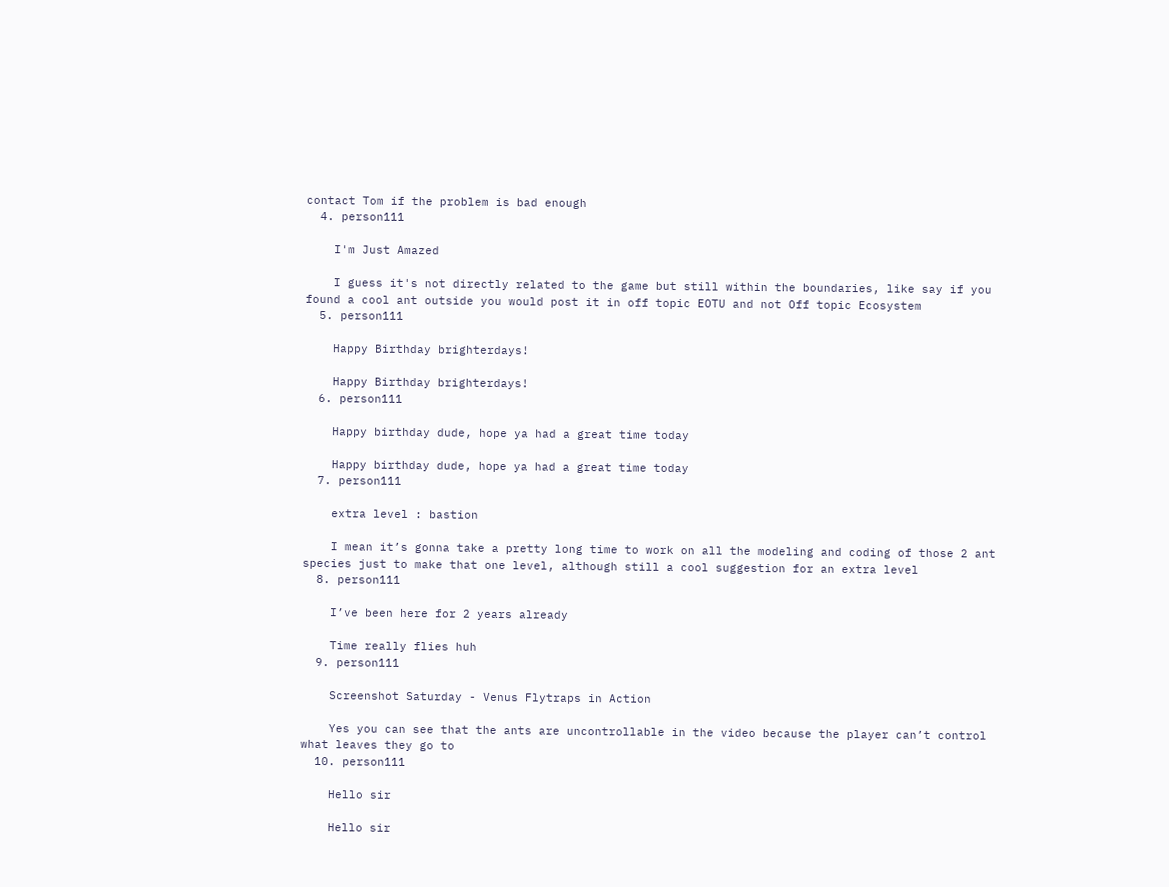contact Tom if the problem is bad enough
  4. person111

    I'm Just Amazed

    I guess it's not directly related to the game but still within the boundaries, like say if you found a cool ant outside you would post it in off topic EOTU and not Off topic Ecosystem
  5. person111

    Happy Birthday brighterdays!

    Happy Birthday brighterdays!
  6. person111

    Happy birthday dude, hope ya had a great time today

    Happy birthday dude, hope ya had a great time today
  7. person111

    extra level : bastion

    I mean it’s gonna take a pretty long time to work on all the modeling and coding of those 2 ant species just to make that one level, although still a cool suggestion for an extra level
  8. person111

    I’ve been here for 2 years already

    Time really flies huh
  9. person111

    Screenshot Saturday - Venus Flytraps in Action

    Yes you can see that the ants are uncontrollable in the video because the player can’t control what leaves they go to
  10. person111

    Hello sir

    Hello sir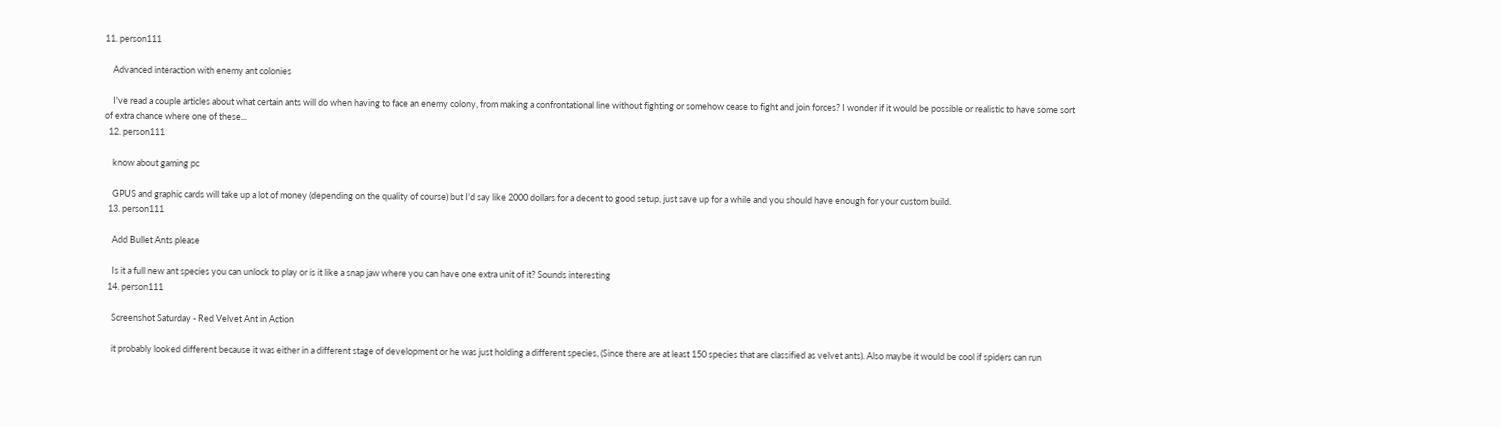11. person111

    Advanced interaction with enemy ant colonies

    I've read a couple articles about what certain ants will do when having to face an enemy colony, from making a confrontational line without fighting or somehow cease to fight and join forces? I wonder if it would be possible or realistic to have some sort of extra chance where one of these...
  12. person111

    know about gaming pc

    GPUS and graphic cards will take up a lot of money (depending on the quality of course) but I'd say like 2000 dollars for a decent to good setup, just save up for a while and you should have enough for your custom build.
  13. person111

    Add Bullet Ants please

    Is it a full new ant species you can unlock to play or is it like a snap jaw where you can have one extra unit of it? Sounds interesting
  14. person111

    Screenshot Saturday - Red Velvet Ant in Action

    it probably looked different because it was either in a different stage of development or he was just holding a different species, (Since there are at least 150 species that are classified as velvet ants). Also maybe it would be cool if spiders can run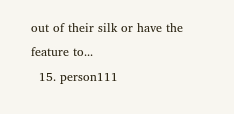out of their silk or have the feature to...
  15. person111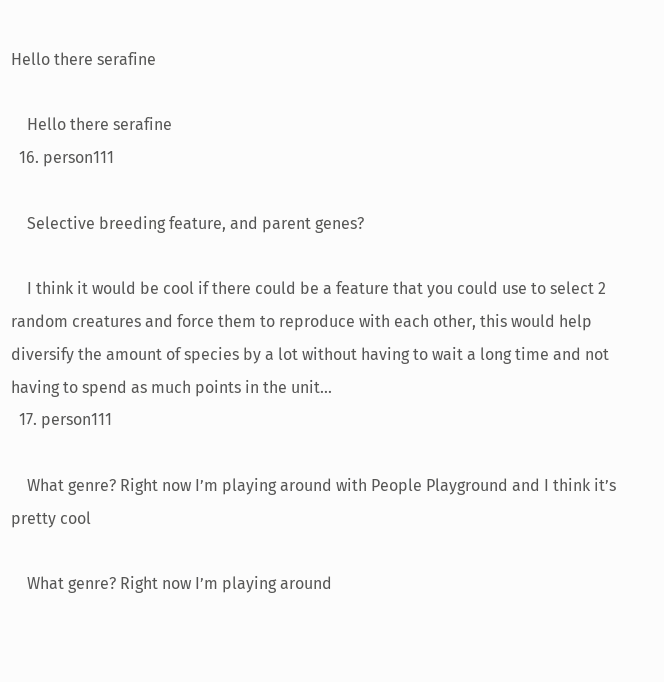Hello there serafine

    Hello there serafine
  16. person111

    Selective breeding feature, and parent genes?

    I think it would be cool if there could be a feature that you could use to select 2 random creatures and force them to reproduce with each other, this would help diversify the amount of species by a lot without having to wait a long time and not having to spend as much points in the unit...
  17. person111

    What genre? Right now I’m playing around with People Playground and I think it’s pretty cool

    What genre? Right now I’m playing around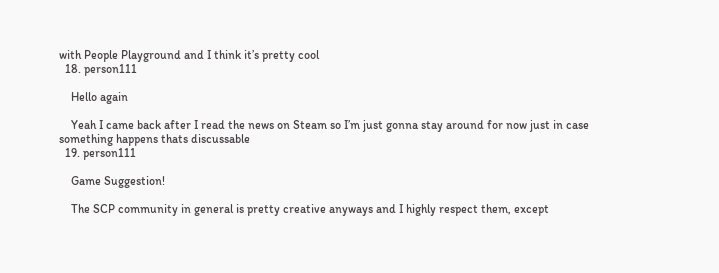with People Playground and I think it’s pretty cool
  18. person111

    Hello again

    Yeah I came back after I read the news on Steam so I’m just gonna stay around for now just in case something happens thats discussable
  19. person111

    Game Suggestion!

    The SCP community in general is pretty creative anyways and I highly respect them, except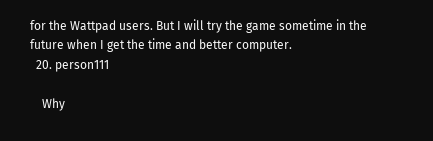for the Wattpad users. But I will try the game sometime in the future when I get the time and better computer.
  20. person111

    Why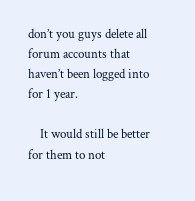don’t you guys delete all forum accounts that haven’t been logged into for 1 year.

    It would still be better for them to not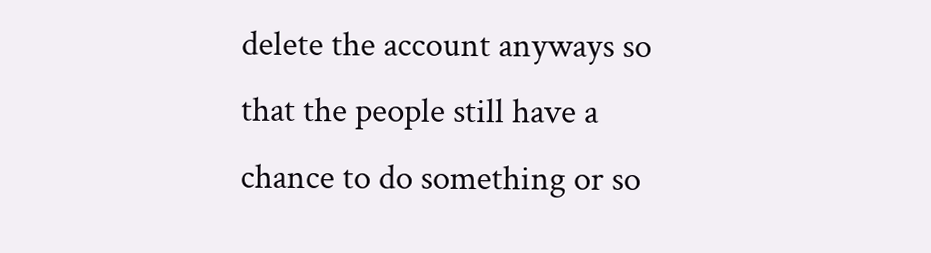delete the account anyways so that the people still have a chance to do something or so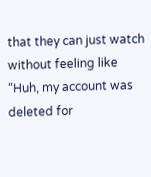that they can just watch without feeling like “Huh, my account was deleted for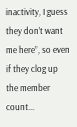inactivity, I guess they don’t want me here”, so even if they clog up the member count...